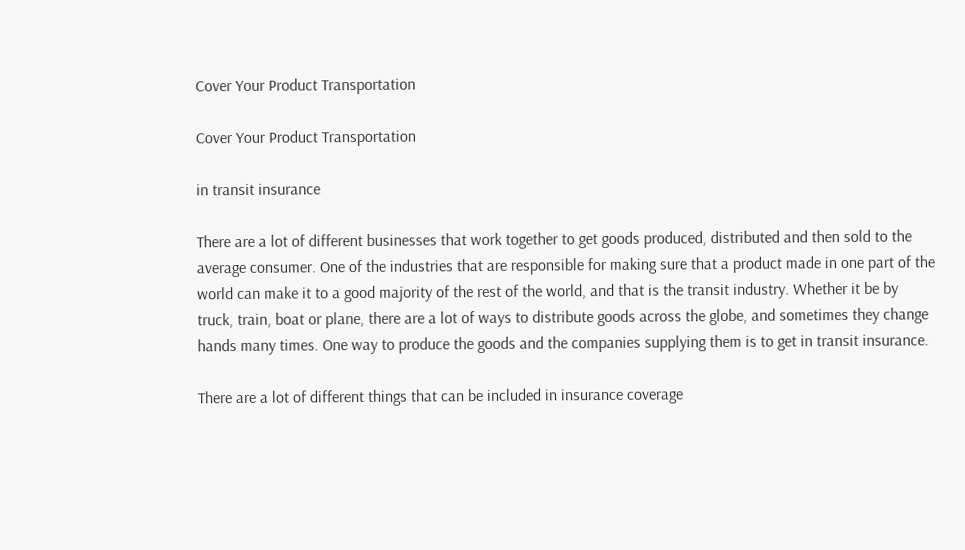Cover Your Product Transportation

Cover Your Product Transportation

in transit insurance

There are a lot of different businesses that work together to get goods produced, distributed and then sold to the average consumer. One of the industries that are responsible for making sure that a product made in one part of the world can make it to a good majority of the rest of the world, and that is the transit industry. Whether it be by truck, train, boat or plane, there are a lot of ways to distribute goods across the globe, and sometimes they change hands many times. One way to produce the goods and the companies supplying them is to get in transit insurance.

There are a lot of different things that can be included in insurance coverage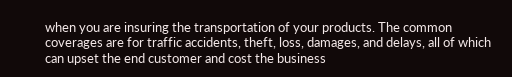when you are insuring the transportation of your products. The common coverages are for traffic accidents, theft, loss, damages, and delays, all of which can upset the end customer and cost the business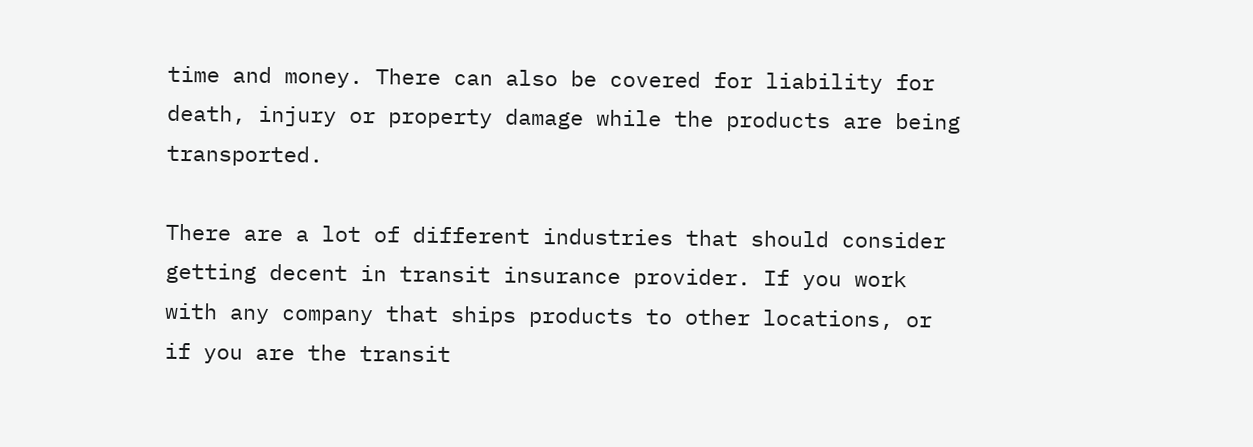time and money. There can also be covered for liability for death, injury or property damage while the products are being transported.

There are a lot of different industries that should consider getting decent in transit insurance provider. If you work with any company that ships products to other locations, or if you are the transit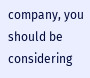company, you should be considering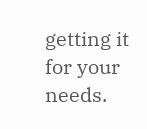getting it for your needs.